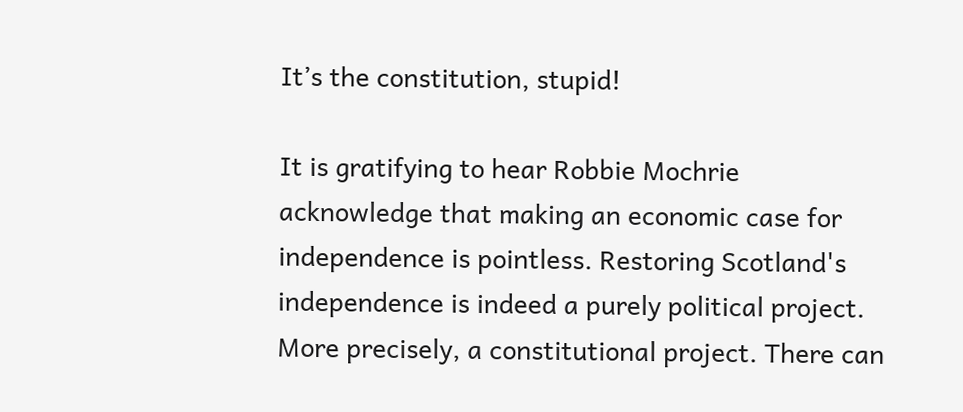It’s the constitution, stupid!

It is gratifying to hear Robbie Mochrie acknowledge that making an economic case for independence is pointless. Restoring Scotland's independence is indeed a purely political project. More precisely, a constitutional project. There can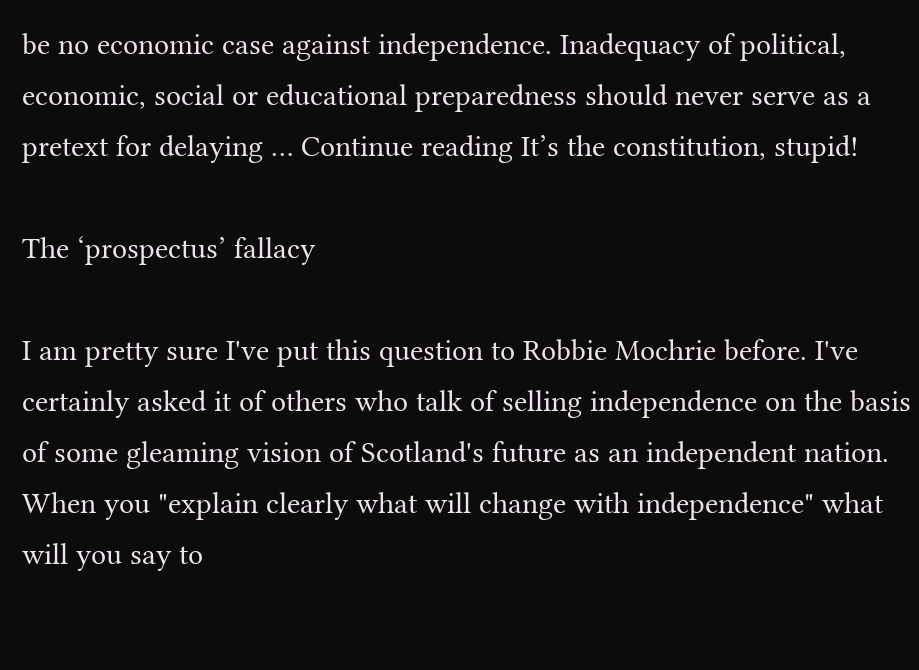be no economic case against independence. Inadequacy of political, economic, social or educational preparedness should never serve as a pretext for delaying … Continue reading It’s the constitution, stupid!

The ‘prospectus’ fallacy

I am pretty sure I've put this question to Robbie Mochrie before. I've certainly asked it of others who talk of selling independence on the basis of some gleaming vision of Scotland's future as an independent nation. When you "explain clearly what will change with independence" what will you say to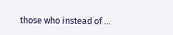those who instead of …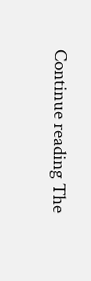Continue reading The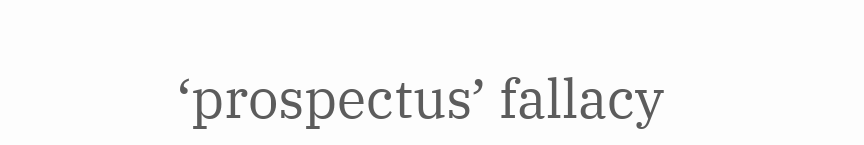‘prospectus’ fallacy